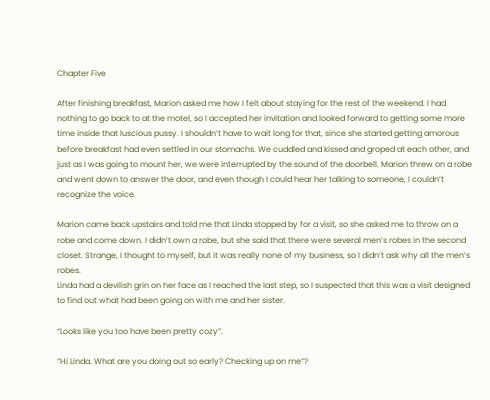Chapter Five

After finishing breakfast, Marion asked me how I felt about staying for the rest of the weekend. I had nothing to go back to at the motel, so I accepted her invitation and looked forward to getting some more time inside that luscious pussy. I shouldn’t have to wait long for that, since she started getting amorous before breakfast had even settled in our stomachs. We cuddled and kissed and groped at each other, and just as I was going to mount her, we were interrupted by the sound of the doorbell. Marion threw on a robe and went down to answer the door, and even though I could hear her talking to someone, I couldn’t recognize the voice.

Marion came back upstairs and told me that Linda stopped by for a visit, so she asked me to throw on a robe and come down. I didn’t own a robe, but she said that there were several men’s robes in the second closet. Strange, I thought to myself, but it was really none of my business, so I didn’t ask why all the men’s robes.
Linda had a devilish grin on her face as I reached the last step, so I suspected that this was a visit designed to find out what had been going on with me and her sister.

“Looks like you too have been pretty cozy”.

“Hi Linda. What are you doing out so early? Checking up on me”?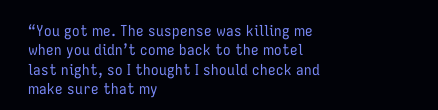“You got me. The suspense was killing me when you didn’t come back to the motel last night, so I thought I should check and make sure that my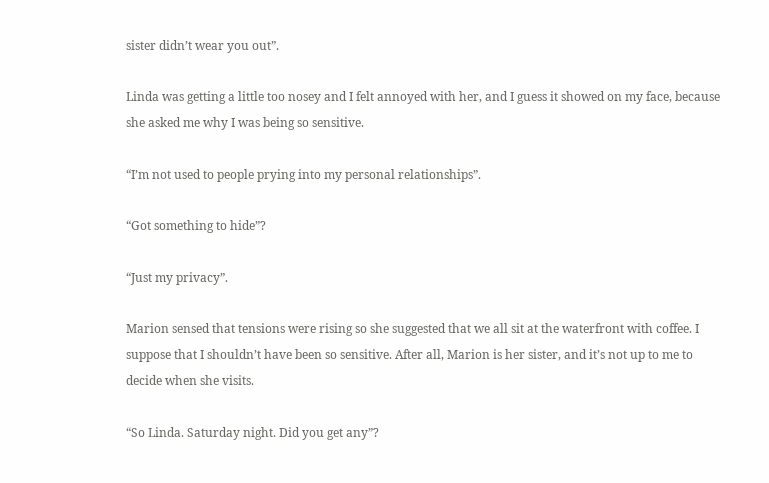sister didn’t wear you out”.

Linda was getting a little too nosey and I felt annoyed with her, and I guess it showed on my face, because she asked me why I was being so sensitive.

“I’m not used to people prying into my personal relationships”.

“Got something to hide”?

“Just my privacy”.

Marion sensed that tensions were rising so she suggested that we all sit at the waterfront with coffee. I suppose that I shouldn’t have been so sensitive. After all, Marion is her sister, and it’s not up to me to decide when she visits.

“So Linda. Saturday night. Did you get any”?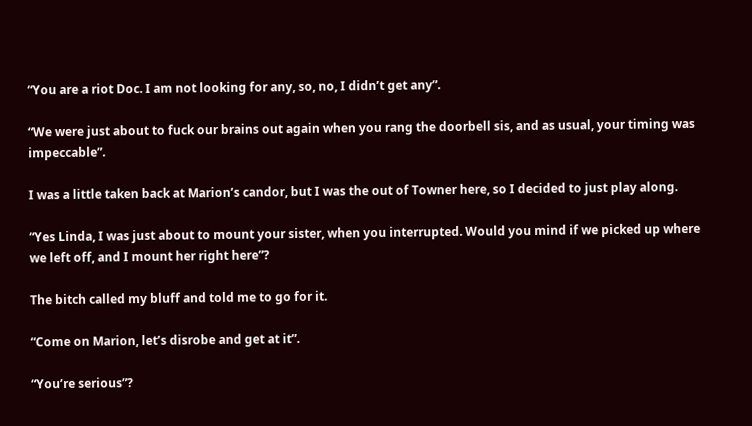“You are a riot Doc. I am not looking for any, so, no, I didn’t get any”.

“We were just about to fuck our brains out again when you rang the doorbell sis, and as usual, your timing was impeccable”.

I was a little taken back at Marion’s candor, but I was the out of Towner here, so I decided to just play along.

“Yes Linda, I was just about to mount your sister, when you interrupted. Would you mind if we picked up where we left off, and I mount her right here”?

The bitch called my bluff and told me to go for it.

“Come on Marion, let’s disrobe and get at it”.

“You’re serious”?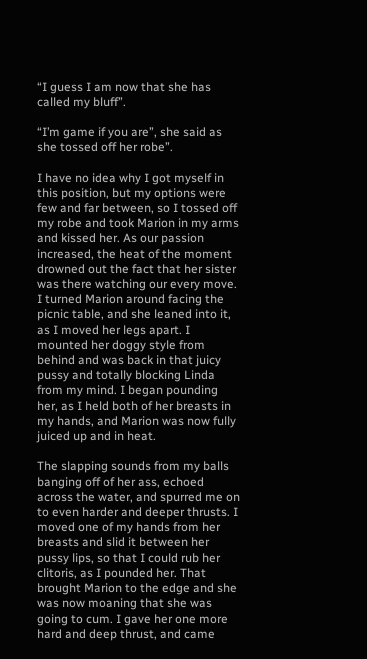“I guess I am now that she has called my bluff”.

“I’m game if you are”, she said as she tossed off her robe”.

I have no idea why I got myself in this position, but my options were few and far between, so I tossed off my robe and took Marion in my arms and kissed her. As our passion increased, the heat of the moment drowned out the fact that her sister was there watching our every move. I turned Marion around facing the picnic table, and she leaned into it, as I moved her legs apart. I mounted her doggy style from behind and was back in that juicy pussy and totally blocking Linda from my mind. I began pounding her, as I held both of her breasts in my hands, and Marion was now fully juiced up and in heat.

The slapping sounds from my balls banging off of her ass, echoed across the water, and spurred me on to even harder and deeper thrusts. I moved one of my hands from her breasts and slid it between her pussy lips, so that I could rub her clitoris, as I pounded her. That brought Marion to the edge and she was now moaning that she was going to cum. I gave her one more hard and deep thrust, and came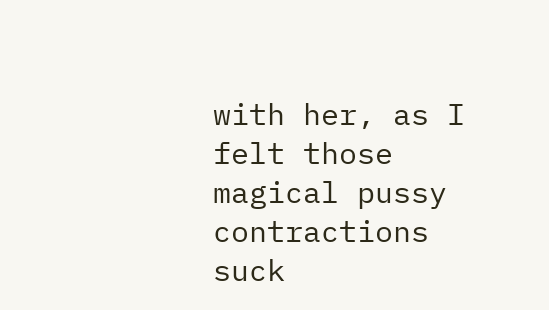with her, as I felt those magical pussy contractions suck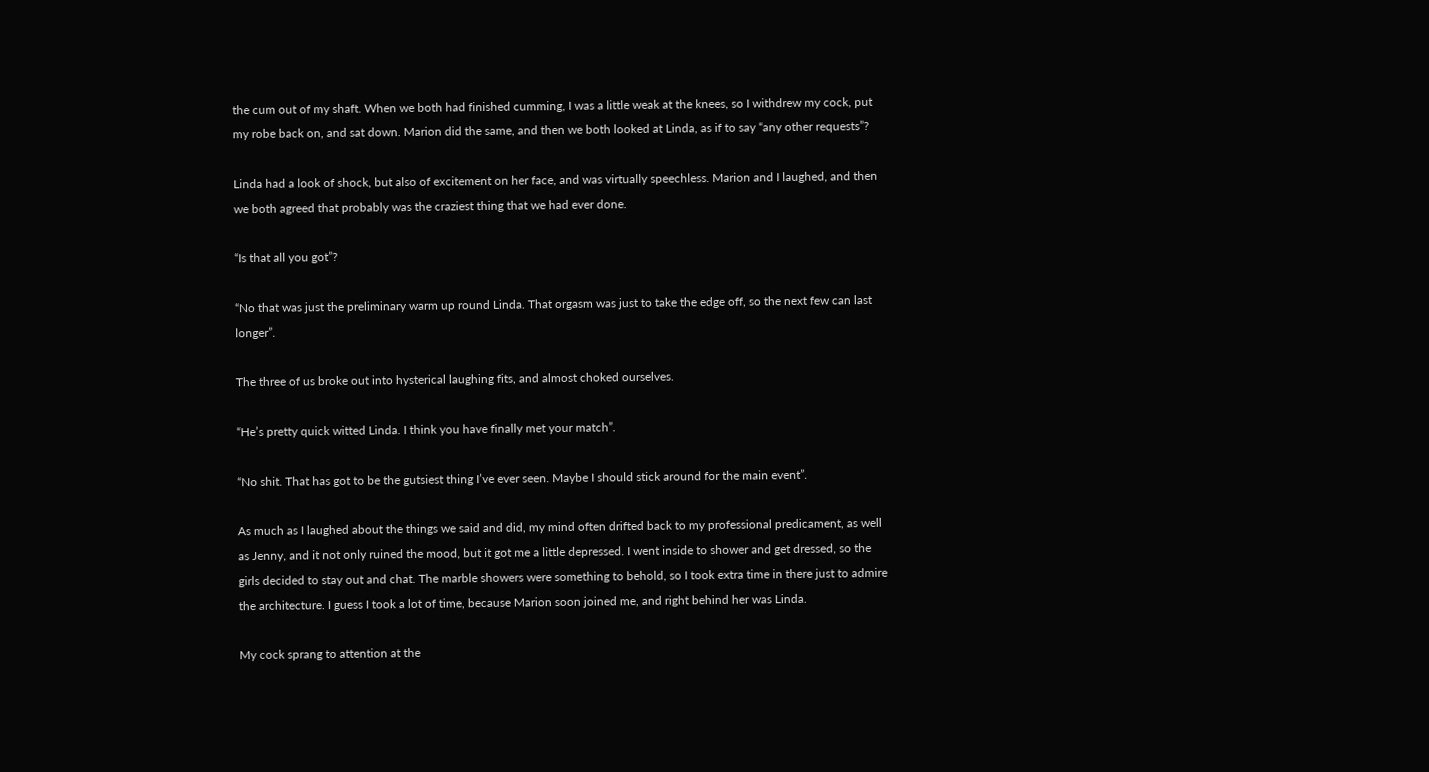the cum out of my shaft. When we both had finished cumming, I was a little weak at the knees, so I withdrew my cock, put my robe back on, and sat down. Marion did the same, and then we both looked at Linda, as if to say “any other requests”?

Linda had a look of shock, but also of excitement on her face, and was virtually speechless. Marion and I laughed, and then we both agreed that probably was the craziest thing that we had ever done.

“Is that all you got”?

“No that was just the preliminary warm up round Linda. That orgasm was just to take the edge off, so the next few can last longer”.

The three of us broke out into hysterical laughing fits, and almost choked ourselves.

“He’s pretty quick witted Linda. I think you have finally met your match”.

“No shit. That has got to be the gutsiest thing I’ve ever seen. Maybe I should stick around for the main event”.

As much as I laughed about the things we said and did, my mind often drifted back to my professional predicament, as well as Jenny, and it not only ruined the mood, but it got me a little depressed. I went inside to shower and get dressed, so the girls decided to stay out and chat. The marble showers were something to behold, so I took extra time in there just to admire the architecture. I guess I took a lot of time, because Marion soon joined me, and right behind her was Linda.

My cock sprang to attention at the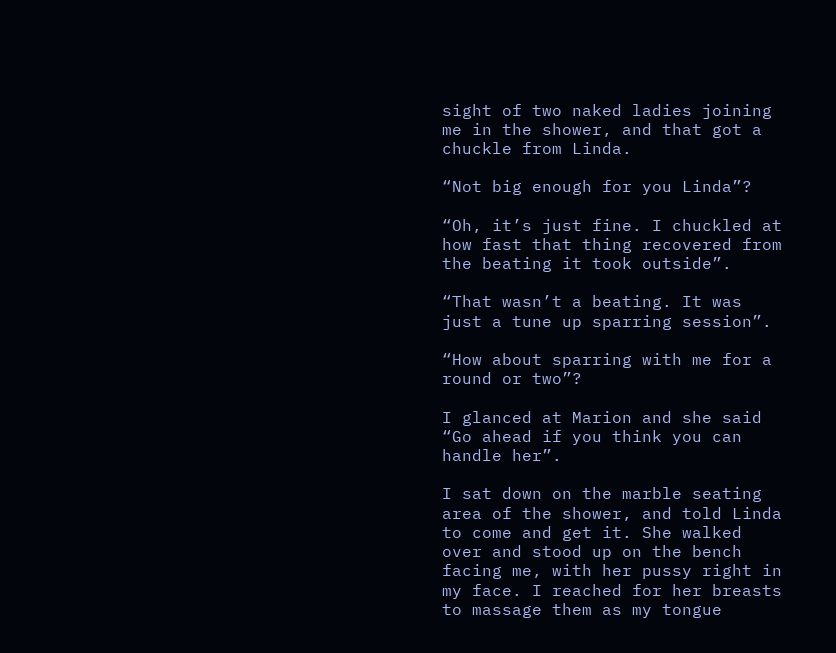sight of two naked ladies joining me in the shower, and that got a chuckle from Linda.

“Not big enough for you Linda”?

“Oh, it’s just fine. I chuckled at how fast that thing recovered from the beating it took outside”.

“That wasn’t a beating. It was just a tune up sparring session”.

“How about sparring with me for a round or two”?

I glanced at Marion and she said “Go ahead if you think you can handle her”.

I sat down on the marble seating area of the shower, and told Linda to come and get it. She walked over and stood up on the bench facing me, with her pussy right in my face. I reached for her breasts to massage them as my tongue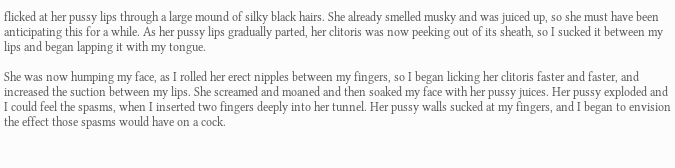flicked at her pussy lips through a large mound of silky black hairs. She already smelled musky and was juiced up, so she must have been anticipating this for a while. As her pussy lips gradually parted, her clitoris was now peeking out of its sheath, so I sucked it between my lips and began lapping it with my tongue.

She was now humping my face, as I rolled her erect nipples between my fingers, so I began licking her clitoris faster and faster, and increased the suction between my lips. She screamed and moaned and then soaked my face with her pussy juices. Her pussy exploded and I could feel the spasms, when I inserted two fingers deeply into her tunnel. Her pussy walls sucked at my fingers, and I began to envision the effect those spasms would have on a cock.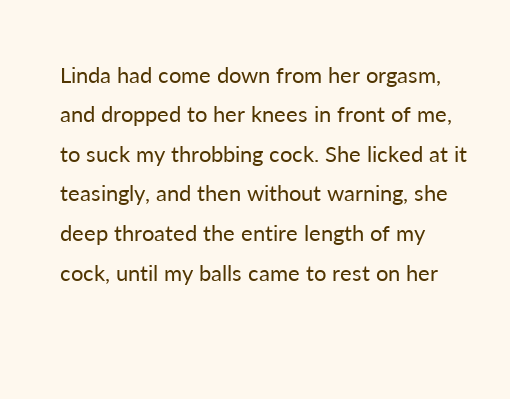Linda had come down from her orgasm, and dropped to her knees in front of me, to suck my throbbing cock. She licked at it teasingly, and then without warning, she deep throated the entire length of my cock, until my balls came to rest on her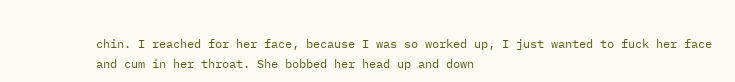chin. I reached for her face, because I was so worked up, I just wanted to fuck her face and cum in her throat. She bobbed her head up and down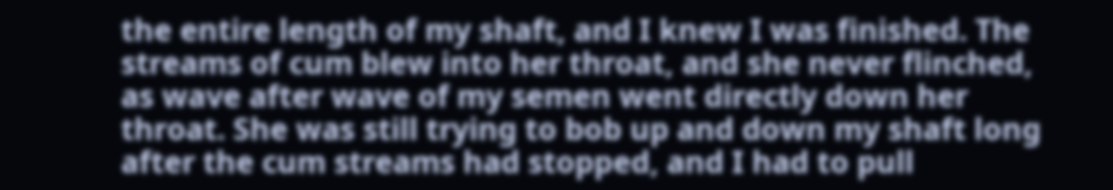the entire length of my shaft, and I knew I was finished. The streams of cum blew into her throat, and she never flinched, as wave after wave of my semen went directly down her throat. She was still trying to bob up and down my shaft long after the cum streams had stopped, and I had to pull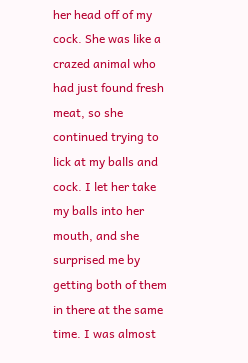her head off of my cock. She was like a crazed animal who had just found fresh meat, so she continued trying to lick at my balls and cock. I let her take my balls into her mouth, and she surprised me by getting both of them in there at the same time. I was almost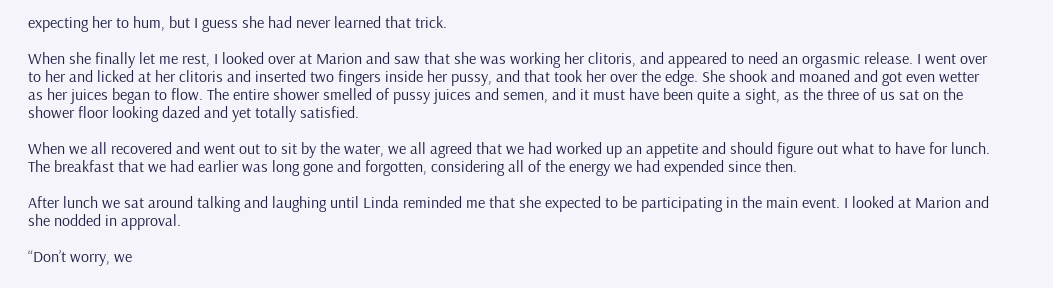expecting her to hum, but I guess she had never learned that trick.

When she finally let me rest, I looked over at Marion and saw that she was working her clitoris, and appeared to need an orgasmic release. I went over to her and licked at her clitoris and inserted two fingers inside her pussy, and that took her over the edge. She shook and moaned and got even wetter as her juices began to flow. The entire shower smelled of pussy juices and semen, and it must have been quite a sight, as the three of us sat on the shower floor looking dazed and yet totally satisfied.

When we all recovered and went out to sit by the water, we all agreed that we had worked up an appetite and should figure out what to have for lunch. The breakfast that we had earlier was long gone and forgotten, considering all of the energy we had expended since then.

After lunch we sat around talking and laughing until Linda reminded me that she expected to be participating in the main event. I looked at Marion and she nodded in approval.

“Don’t worry, we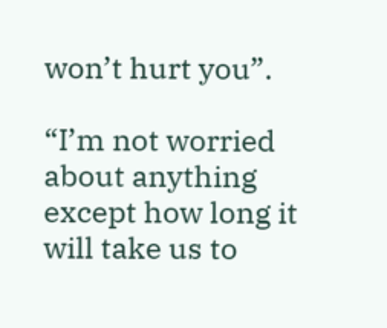won’t hurt you”.

“I’m not worried about anything except how long it will take us to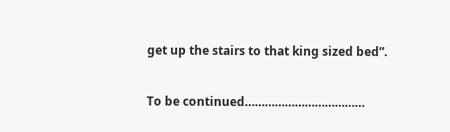get up the stairs to that king sized bed”.

To be continued………………………………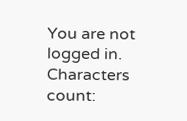You are not logged in.
Characters count: